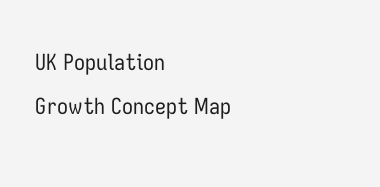UK Population Growth Concept Map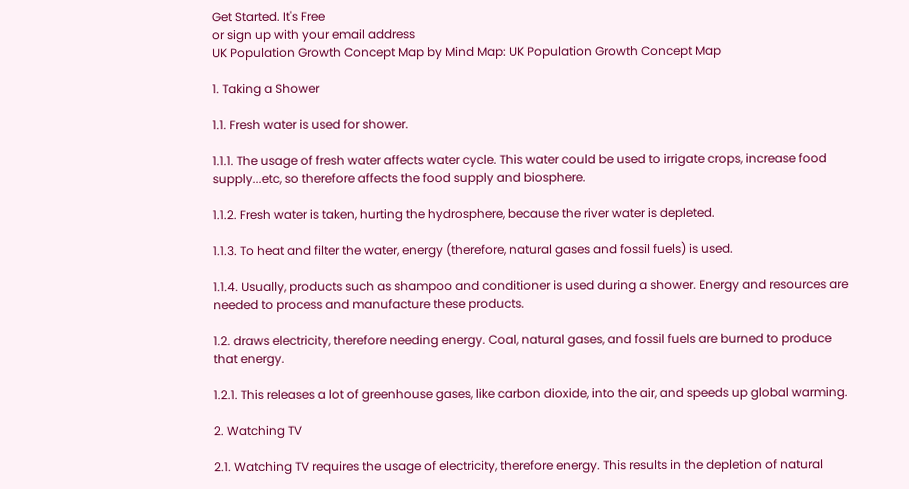Get Started. It's Free
or sign up with your email address
UK Population Growth Concept Map by Mind Map: UK Population Growth Concept Map

1. Taking a Shower

1.1. Fresh water is used for shower.

1.1.1. The usage of fresh water affects water cycle. This water could be used to irrigate crops, increase food supply...etc, so therefore affects the food supply and biosphere.

1.1.2. Fresh water is taken, hurting the hydrosphere, because the river water is depleted.

1.1.3. To heat and filter the water, energy (therefore, natural gases and fossil fuels) is used.

1.1.4. Usually, products such as shampoo and conditioner is used during a shower. Energy and resources are needed to process and manufacture these products.

1.2. draws electricity, therefore needing energy. Coal, natural gases, and fossil fuels are burned to produce that energy.

1.2.1. This releases a lot of greenhouse gases, like carbon dioxide, into the air, and speeds up global warming.

2. Watching TV

2.1. Watching TV requires the usage of electricity, therefore energy. This results in the depletion of natural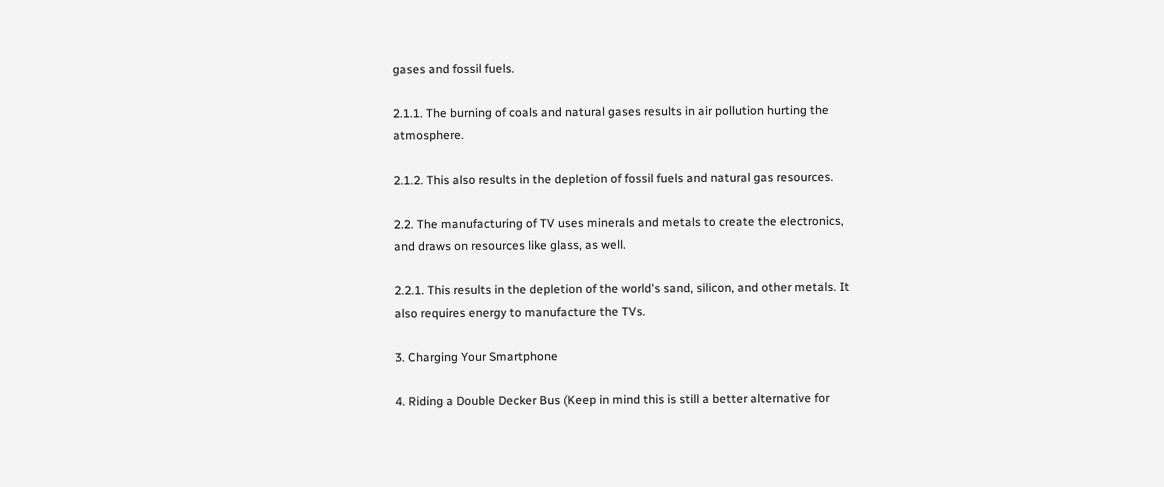gases and fossil fuels.

2.1.1. The burning of coals and natural gases results in air pollution hurting the atmosphere.

2.1.2. This also results in the depletion of fossil fuels and natural gas resources.

2.2. The manufacturing of TV uses minerals and metals to create the electronics, and draws on resources like glass, as well.

2.2.1. This results in the depletion of the world's sand, silicon, and other metals. It also requires energy to manufacture the TVs.

3. Charging Your Smartphone

4. Riding a Double Decker Bus (Keep in mind this is still a better alternative for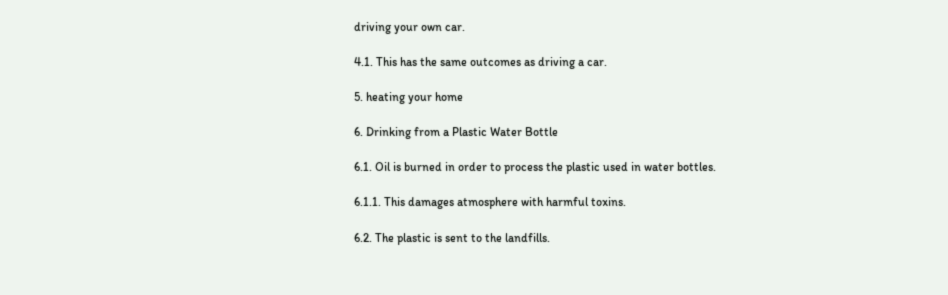driving your own car.

4.1. This has the same outcomes as driving a car.

5. heating your home

6. Drinking from a Plastic Water Bottle

6.1. Oil is burned in order to process the plastic used in water bottles.

6.1.1. This damages atmosphere with harmful toxins.

6.2. The plastic is sent to the landfills.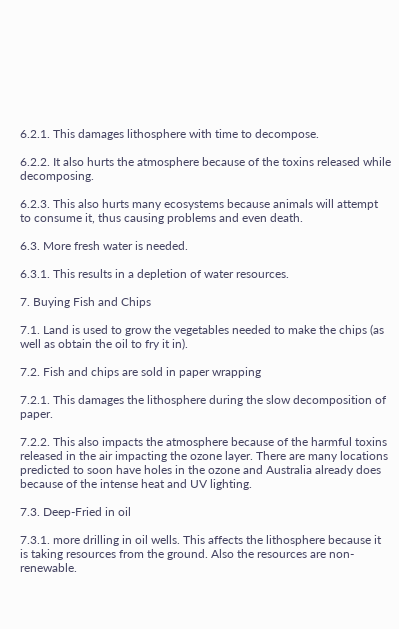6.2.1. This damages lithosphere with time to decompose.

6.2.2. It also hurts the atmosphere because of the toxins released while decomposing.

6.2.3. This also hurts many ecosystems because animals will attempt to consume it, thus causing problems and even death.

6.3. More fresh water is needed.

6.3.1. This results in a depletion of water resources.

7. Buying Fish and Chips

7.1. Land is used to grow the vegetables needed to make the chips (as well as obtain the oil to fry it in).

7.2. Fish and chips are sold in paper wrapping

7.2.1. This damages the lithosphere during the slow decomposition of paper.

7.2.2. This also impacts the atmosphere because of the harmful toxins released in the air impacting the ozone layer. There are many locations predicted to soon have holes in the ozone and Australia already does because of the intense heat and UV lighting.

7.3. Deep-Fried in oil

7.3.1. more drilling in oil wells. This affects the lithosphere because it is taking resources from the ground. Also the resources are non-renewable.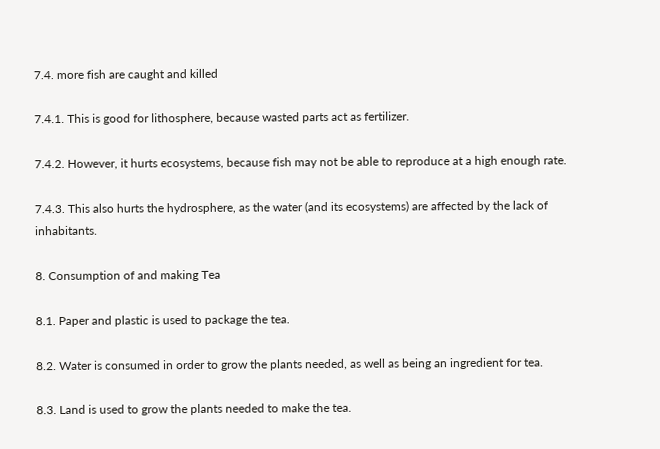7.4. more fish are caught and killed

7.4.1. This is good for lithosphere, because wasted parts act as fertilizer.

7.4.2. However, it hurts ecosystems, because fish may not be able to reproduce at a high enough rate.

7.4.3. This also hurts the hydrosphere, as the water (and its ecosystems) are affected by the lack of inhabitants.

8. Consumption of and making Tea

8.1. Paper and plastic is used to package the tea.

8.2. Water is consumed in order to grow the plants needed, as well as being an ingredient for tea.

8.3. Land is used to grow the plants needed to make the tea.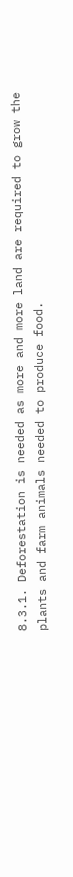8.3.1. Deforestation is needed as more and more land are required to grow the plants and farm animals needed to produce food.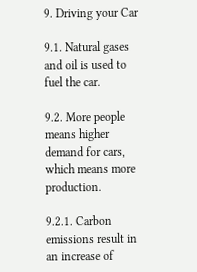9. Driving your Car

9.1. Natural gases and oil is used to fuel the car.

9.2. More people means higher demand for cars, which means more production.

9.2.1. Carbon emissions result in an increase of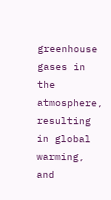greenhouse gases in the atmosphere, resulting in global warming, and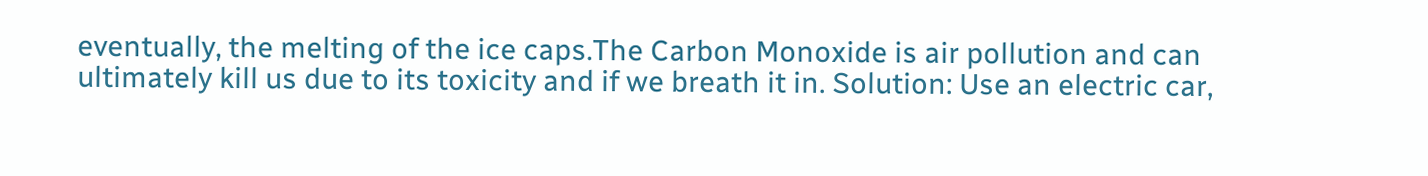eventually, the melting of the ice caps.The Carbon Monoxide is air pollution and can ultimately kill us due to its toxicity and if we breath it in. Solution: Use an electric car,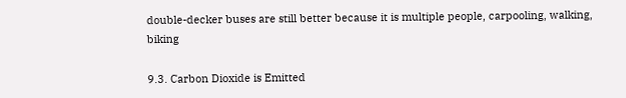double-decker buses are still better because it is multiple people, carpooling, walking, biking

9.3. Carbon Dioxide is Emitted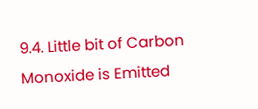9.4. Little bit of Carbon Monoxide is Emitted